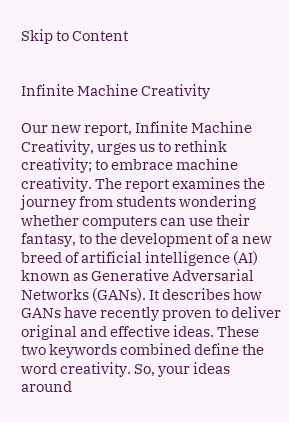Skip to Content


Infinite Machine Creativity

Our new report, Infinite Machine Creativity, urges us to rethink creativity; to embrace machine creativity. The report examines the journey from students wondering whether computers can use their fantasy, to the development of a new breed of artificial intelligence (AI) known as Generative Adversarial Networks (GANs). It describes how GANs have recently proven to deliver original and effective ideas. These two keywords combined define the word creativity. So, your ideas around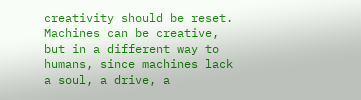creativity should be reset. Machines can be creative, but in a different way to humans, since machines lack a soul, a drive, a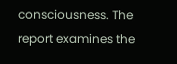consciousness. The report examines the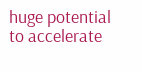huge potential to accelerate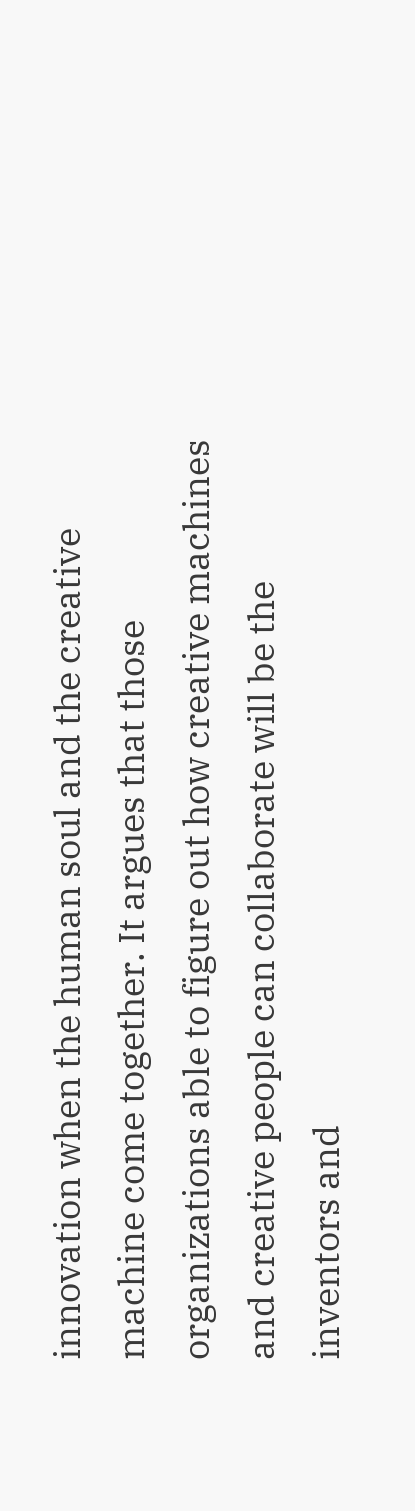innovation when the human soul and the creative machine come together. It argues that those organizations able to figure out how creative machines and creative people can collaborate will be the inventors and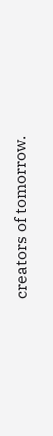creators of tomorrow.